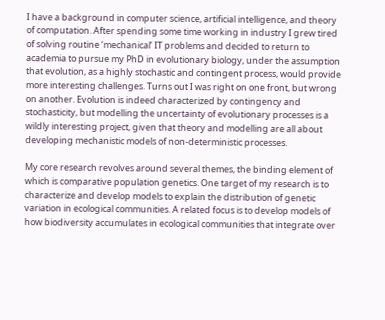I have a background in computer science, artificial intelligence, and theory of computation. After spending some time working in industry I grew tired of solving routine ‘mechanical’ IT problems and decided to return to academia to pursue my PhD in evolutionary biology, under the assumption that evolution, as a highly stochastic and contingent process, would provide more interesting challenges. Turns out I was right on one front, but wrong on another. Evolution is indeed characterized by contingency and stochasticity, but modelling the uncertainty of evolutionary processes is a wildly interesting project, given that theory and modelling are all about developing mechanistic models of non-deterministic processes.

My core research revolves around several themes, the binding element of which is comparative population genetics. One target of my research is to characterize and develop models to explain the distribution of genetic variation in ecological communities. A related focus is to develop models of how biodiversity accumulates in ecological communities that integrate over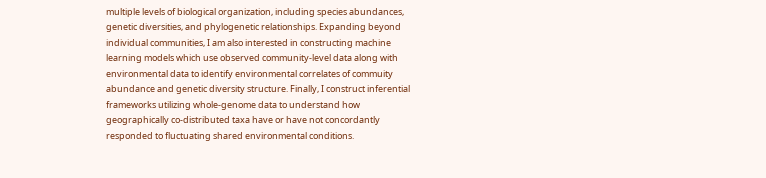multiple levels of biological organization, including species abundances, genetic diversities, and phylogenetic relationships. Expanding beyond individual communities, I am also interested in constructing machine learning models which use observed community-level data along with environmental data to identify environmental correlates of commuity abundance and genetic diversity structure. Finally, I construct inferential frameworks utilizing whole-genome data to understand how geographically co-distributed taxa have or have not concordantly responded to fluctuating shared environmental conditions.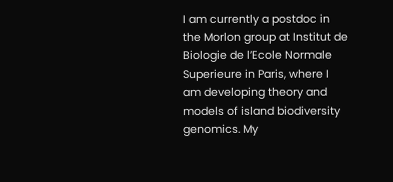I am currently a postdoc in the Morlon group at Institut de Biologie de l’Ecole Normale Superieure in Paris, where I am developing theory and models of island biodiversity genomics. My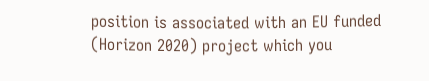position is associated with an EU funded (Horizon 2020) project which you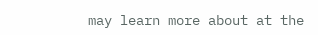may learn more about at the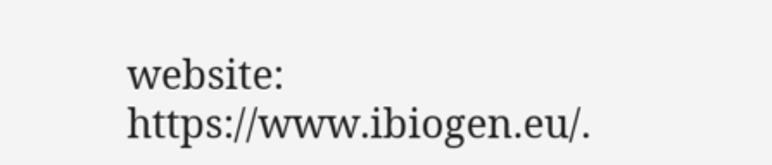website: https://www.ibiogen.eu/.